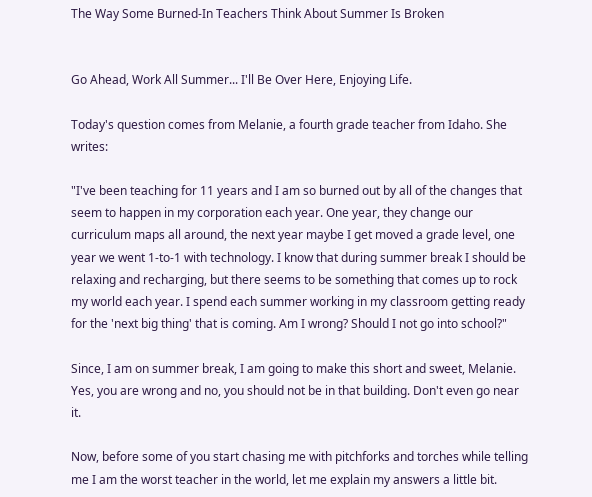The Way Some Burned-In Teachers Think About Summer Is Broken


Go Ahead, Work All Summer... I'll Be Over Here, Enjoying Life.

Today's question comes from Melanie, a fourth grade teacher from Idaho. She writes:

"I've been teaching for 11 years and I am so burned out by all of the changes that seem to happen in my corporation each year. One year, they change our curriculum maps all around, the next year maybe I get moved a grade level, one year we went 1-to-1 with technology. I know that during summer break I should be relaxing and recharging, but there seems to be something that comes up to rock my world each year. I spend each summer working in my classroom getting ready for the 'next big thing' that is coming. Am I wrong? Should I not go into school?"

Since, I am on summer break, I am going to make this short and sweet, Melanie. Yes, you are wrong and no, you should not be in that building. Don't even go near it.

Now, before some of you start chasing me with pitchforks and torches while telling me I am the worst teacher in the world, let me explain my answers a little bit.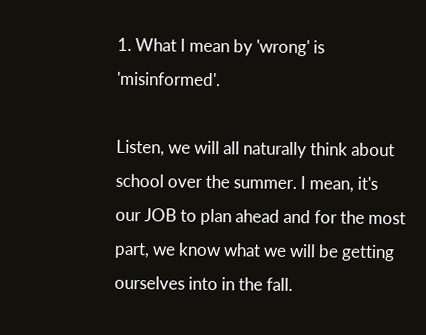1. What I mean by 'wrong' is 'misinformed'.

Listen, we will all naturally think about school over the summer. I mean, it's our JOB to plan ahead and for the most part, we know what we will be getting ourselves into in the fall.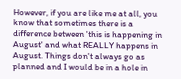However, if you are like me at all, you know that sometimes there is a difference between 'this is happening in August' and what REALLY happens in August. Things don't always go as planned and I would be in a hole in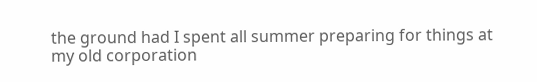the ground had I spent all summer preparing for things at my old corporation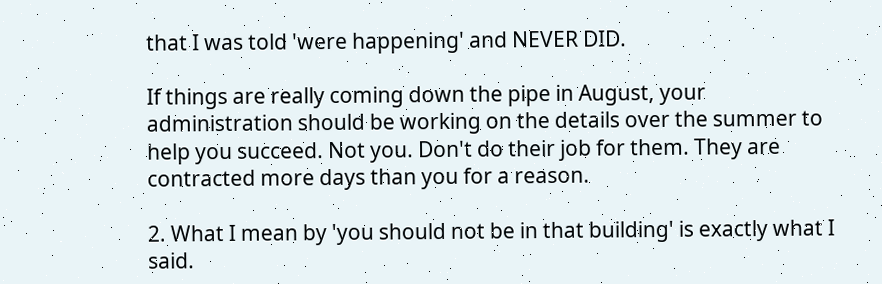that I was told 'were happening' and NEVER DID.

If things are really coming down the pipe in August, your administration should be working on the details over the summer to help you succeed. Not you. Don't do their job for them. They are contracted more days than you for a reason.

2. What I mean by 'you should not be in that building' is exactly what I said.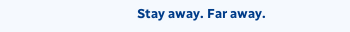Stay away. Far away.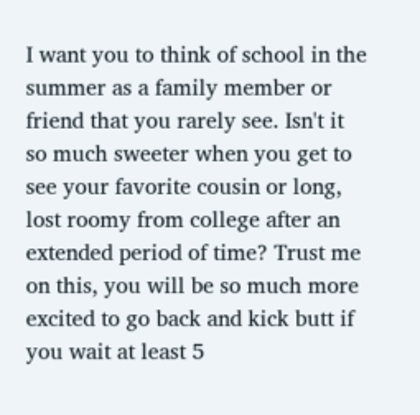I want you to think of school in the summer as a family member or friend that you rarely see. Isn't it so much sweeter when you get to see your favorite cousin or long, lost roomy from college after an extended period of time? Trust me on this, you will be so much more excited to go back and kick butt if you wait at least 5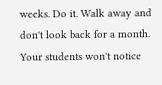weeks. Do it. Walk away and don't look back for a month. Your students won't notice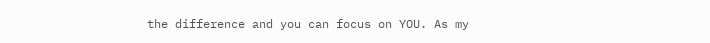the difference and you can focus on YOU. As my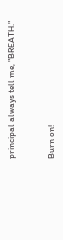principal always tell me, "BREATH."


Burn on!